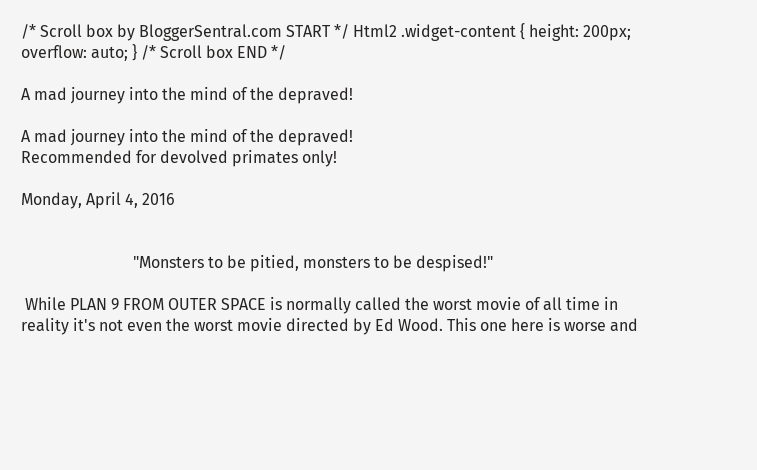/* Scroll box by BloggerSentral.com START */ Html2 .widget-content { height: 200px; overflow: auto; } /* Scroll box END */

A mad journey into the mind of the depraved!

A mad journey into the mind of the depraved!
Recommended for devolved primates only!

Monday, April 4, 2016


                            "Monsters to be pitied, monsters to be despised!"

 While PLAN 9 FROM OUTER SPACE is normally called the worst movie of all time in reality it's not even the worst movie directed by Ed Wood. This one here is worse and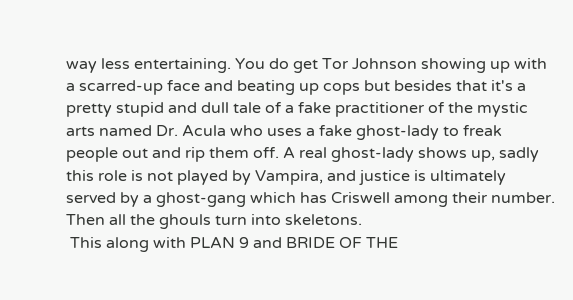way less entertaining. You do get Tor Johnson showing up with a scarred-up face and beating up cops but besides that it's a pretty stupid and dull tale of a fake practitioner of the mystic arts named Dr. Acula who uses a fake ghost-lady to freak people out and rip them off. A real ghost-lady shows up, sadly this role is not played by Vampira, and justice is ultimately served by a ghost-gang which has Criswell among their number. Then all the ghouls turn into skeletons.
 This along with PLAN 9 and BRIDE OF THE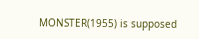MONSTER(1955) is supposed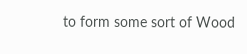to form some sort of Wood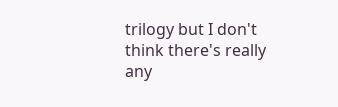trilogy but I don't think there's really any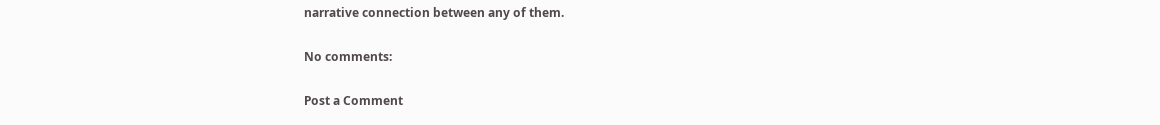narrative connection between any of them.

No comments:

Post a Comment